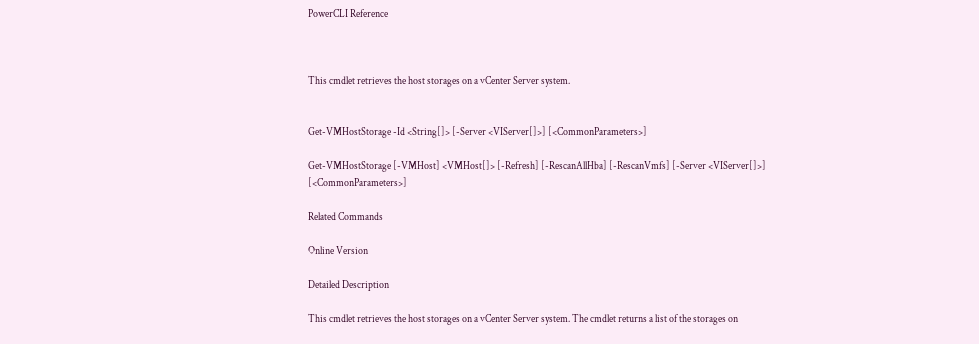PowerCLI Reference



This cmdlet retrieves the host storages on a vCenter Server system.


Get-VMHostStorage -Id <String[]> [-Server <VIServer[]>] [<CommonParameters>]

Get-VMHostStorage [-VMHost] <VMHost[]> [-Refresh] [-RescanAllHba] [-RescanVmfs] [-Server <VIServer[]>] [<CommonParameters>]

Related Commands

Online Version

Detailed Description

This cmdlet retrieves the host storages on a vCenter Server system. The cmdlet returns a list of the storages on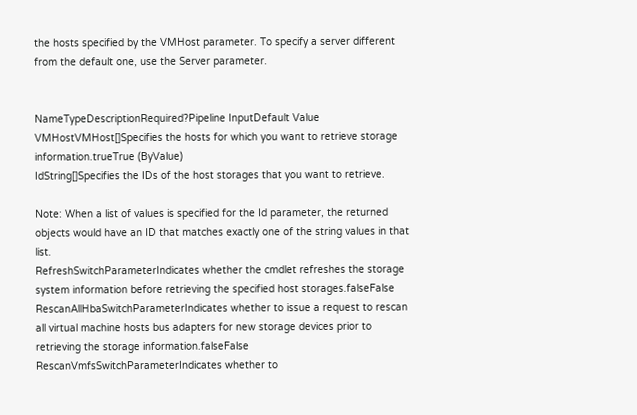the hosts specified by the VMHost parameter. To specify a server different from the default one, use the Server parameter.


NameTypeDescriptionRequired?Pipeline InputDefault Value
VMHostVMHost[]Specifies the hosts for which you want to retrieve storage information.trueTrue (ByValue)
IdString[]Specifies the IDs of the host storages that you want to retrieve.

Note: When a list of values is specified for the Id parameter, the returned objects would have an ID that matches exactly one of the string values in that list.
RefreshSwitchParameterIndicates whether the cmdlet refreshes the storage system information before retrieving the specified host storages.falseFalse
RescanAllHbaSwitchParameterIndicates whether to issue a request to rescan all virtual machine hosts bus adapters for new storage devices prior to retrieving the storage information.falseFalse
RescanVmfsSwitchParameterIndicates whether to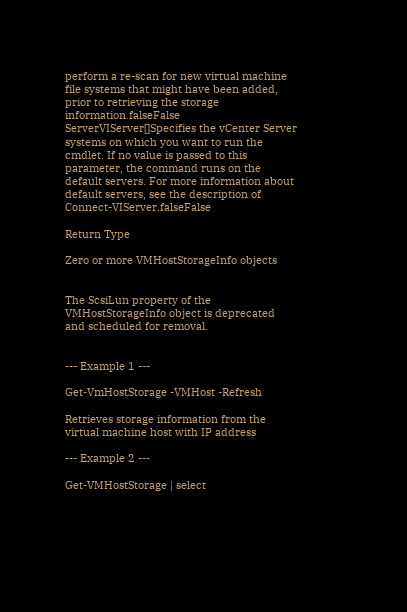perform a re-scan for new virtual machine file systems that might have been added, prior to retrieving the storage information.falseFalse
ServerVIServer[]Specifies the vCenter Server systems on which you want to run the cmdlet. If no value is passed to this parameter, the command runs on the default servers. For more information about default servers, see the description of Connect-VIServer.falseFalse

Return Type

Zero or more VMHostStorageInfo objects


The ScsiLun property of the VMHostStorageInfo object is deprecated and scheduled for removal.


--- Example 1 ---

Get-VmHostStorage -VMHost -Refresh

Retrieves storage information from the virtual machine host with IP address

--- Example 2 ---

Get-VMHostStorage | select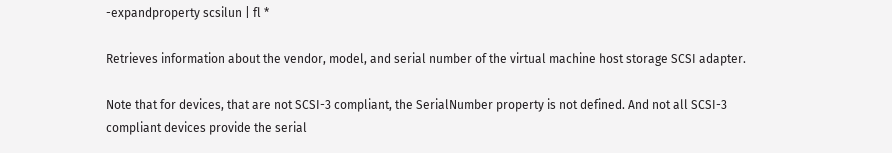-expandproperty scsilun | fl *

Retrieves information about the vendor, model, and serial number of the virtual machine host storage SCSI adapter.

Note that for devices, that are not SCSI-3 compliant, the SerialNumber property is not defined. And not all SCSI-3 compliant devices provide the serial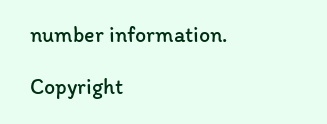number information.

Copyright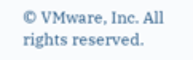© VMware, Inc. All rights reserved.